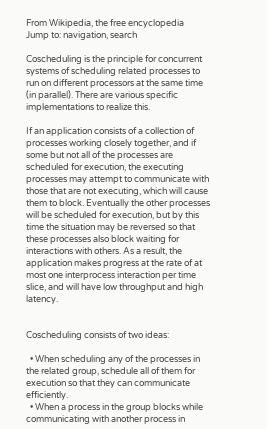From Wikipedia, the free encyclopedia
Jump to: navigation, search

Coscheduling is the principle for concurrent systems of scheduling related processes to run on different processors at the same time (in parallel). There are various specific implementations to realize this.

If an application consists of a collection of processes working closely together, and if some but not all of the processes are scheduled for execution, the executing processes may attempt to communicate with those that are not executing, which will cause them to block. Eventually the other processes will be scheduled for execution, but by this time the situation may be reversed so that these processes also block waiting for interactions with others. As a result, the application makes progress at the rate of at most one interprocess interaction per time slice, and will have low throughput and high latency.


Coscheduling consists of two ideas:

  • When scheduling any of the processes in the related group, schedule all of them for execution so that they can communicate efficiently.
  • When a process in the group blocks while communicating with another process in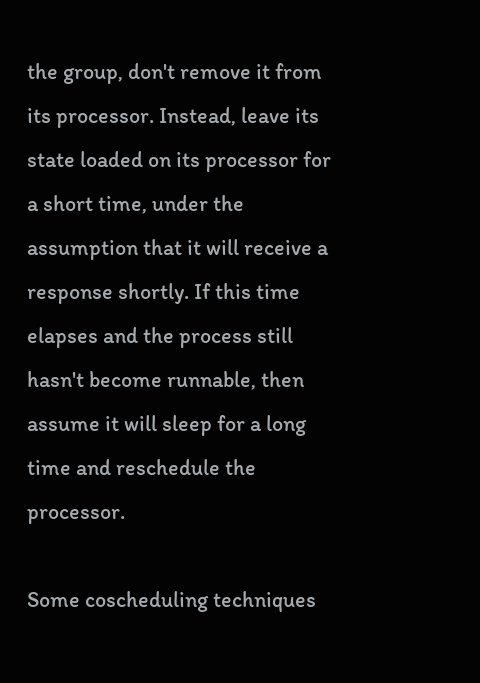the group, don't remove it from its processor. Instead, leave its state loaded on its processor for a short time, under the assumption that it will receive a response shortly. If this time elapses and the process still hasn't become runnable, then assume it will sleep for a long time and reschedule the processor.

Some coscheduling techniques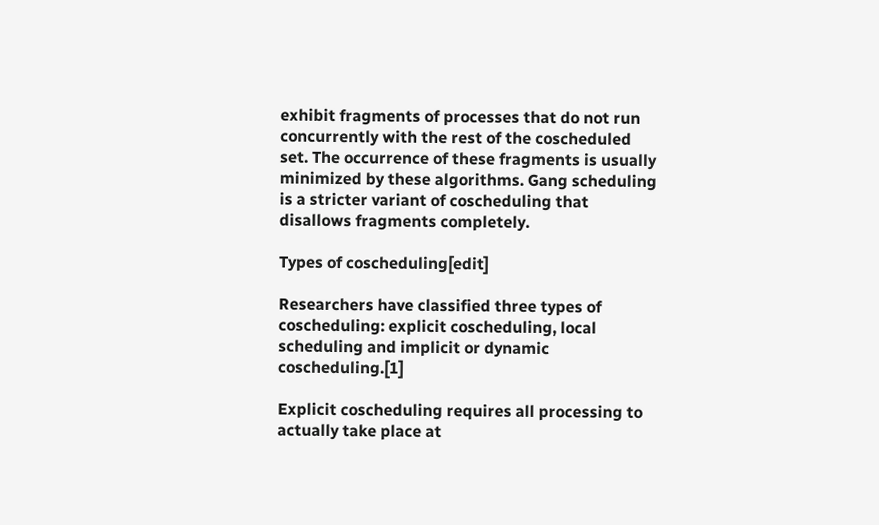exhibit fragments of processes that do not run concurrently with the rest of the coscheduled set. The occurrence of these fragments is usually minimized by these algorithms. Gang scheduling is a stricter variant of coscheduling that disallows fragments completely.

Types of coscheduling[edit]

Researchers have classified three types of coscheduling: explicit coscheduling, local scheduling and implicit or dynamic coscheduling.[1]

Explicit coscheduling requires all processing to actually take place at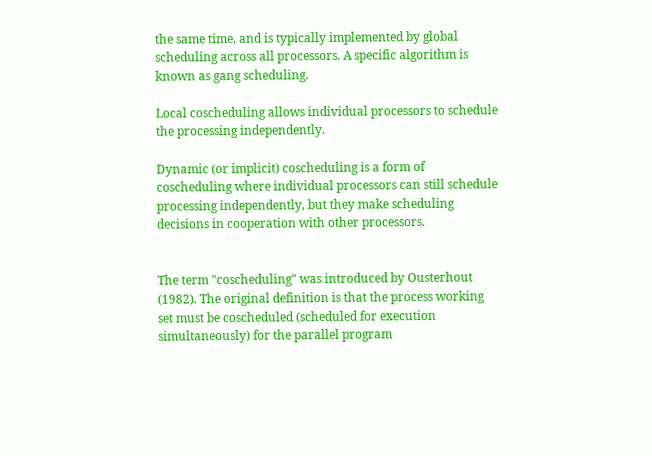the same time, and is typically implemented by global scheduling across all processors. A specific algorithm is known as gang scheduling.

Local coscheduling allows individual processors to schedule the processing independently.

Dynamic (or implicit) coscheduling is a form of coscheduling where individual processors can still schedule processing independently, but they make scheduling decisions in cooperation with other processors.


The term "coscheduling" was introduced by Ousterhout (1982). The original definition is that the process working set must be coscheduled (scheduled for execution simultaneously) for the parallel program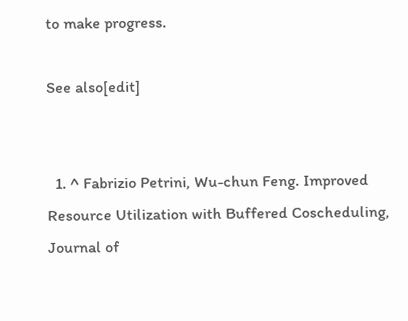to make progress.

See also[edit]


  1. ^ Fabrizio Petrini, Wu-chun Feng. Improved Resource Utilization with Buffered Coscheduling, Journal of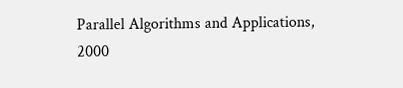Parallel Algorithms and Applications, 2000